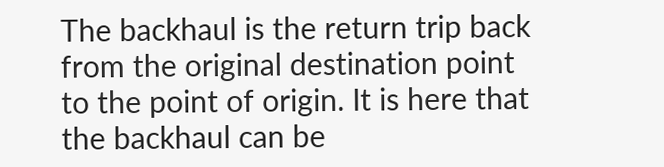The backhaul is the return trip back from the original destination point to the point of origin. It is here that the backhaul can be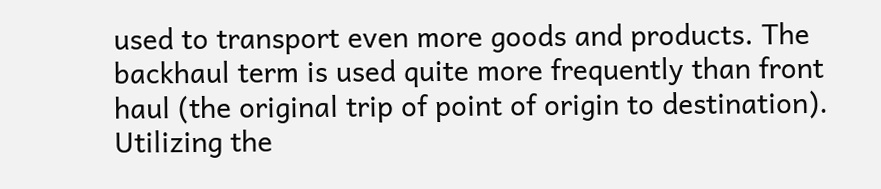used to transport even more goods and products. The backhaul term is used quite more frequently than front haul (the original trip of point of origin to destination). Utilizing the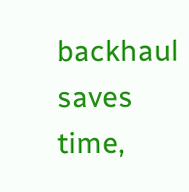backhaul saves time,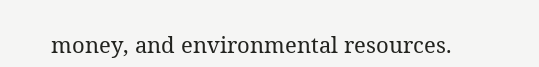money, and environmental resources.